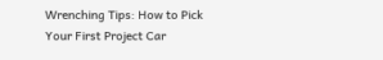Wrenching Tips: How to Pick Your First Project Car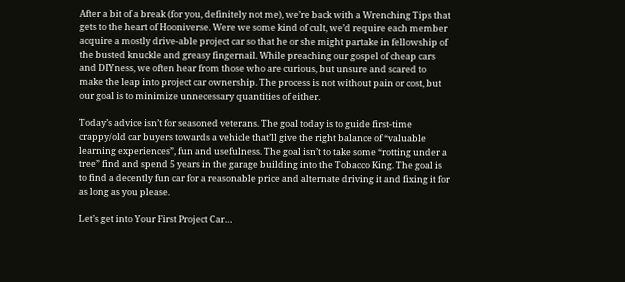After a bit of a break (for you, definitely not me), we’re back with a Wrenching Tips that gets to the heart of Hooniverse. Were we some kind of cult, we’d require each member acquire a mostly drive-able project car so that he or she might partake in fellowship of the busted knuckle and greasy fingernail. While preaching our gospel of cheap cars and DIYness, we often hear from those who are curious, but unsure and scared to make the leap into project car ownership. The process is not without pain or cost, but our goal is to minimize unnecessary quantities of either.

Today’s advice isn’t for seasoned veterans. The goal today is to guide first-time crappy/old car buyers towards a vehicle that’ll give the right balance of “valuable learning experiences”, fun and usefulness. The goal isn’t to take some “rotting under a tree” find and spend 5 years in the garage building into the Tobacco King. The goal is to find a decently fun car for a reasonable price and alternate driving it and fixing it for as long as you please.

Let’s get into Your First Project Car…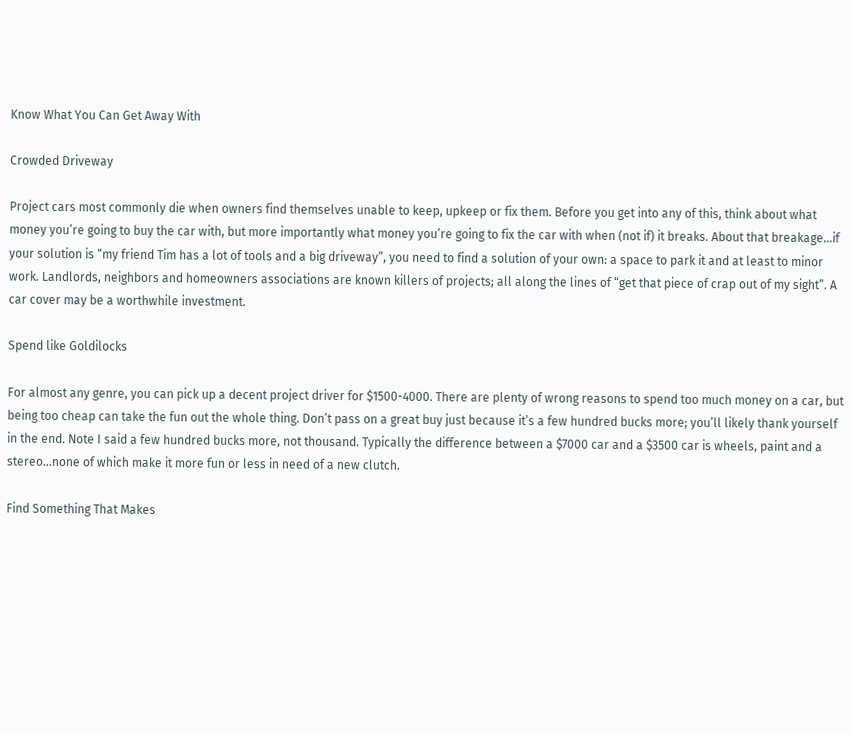Know What You Can Get Away With

Crowded Driveway

Project cars most commonly die when owners find themselves unable to keep, upkeep or fix them. Before you get into any of this, think about what money you’re going to buy the car with, but more importantly what money you’re going to fix the car with when (not if) it breaks. About that breakage…if your solution is “my friend Tim has a lot of tools and a big driveway”, you need to find a solution of your own: a space to park it and at least to minor work. Landlords, neighbors and homeowners associations are known killers of projects; all along the lines of “get that piece of crap out of my sight”. A car cover may be a worthwhile investment.

Spend like Goldilocks

For almost any genre, you can pick up a decent project driver for $1500-4000. There are plenty of wrong reasons to spend too much money on a car, but being too cheap can take the fun out the whole thing. Don’t pass on a great buy just because it’s a few hundred bucks more; you’ll likely thank yourself in the end. Note I said a few hundred bucks more, not thousand. Typically the difference between a $7000 car and a $3500 car is wheels, paint and a stereo…none of which make it more fun or less in need of a new clutch.

Find Something That Makes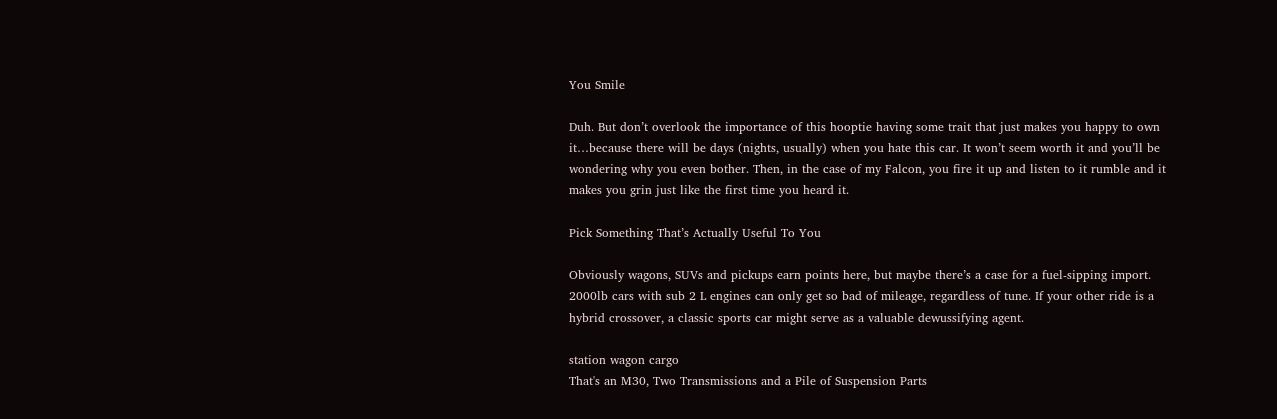You Smile

Duh. But don’t overlook the importance of this hooptie having some trait that just makes you happy to own it…because there will be days (nights, usually) when you hate this car. It won’t seem worth it and you’ll be wondering why you even bother. Then, in the case of my Falcon, you fire it up and listen to it rumble and it makes you grin just like the first time you heard it.

Pick Something That’s Actually Useful To You

Obviously wagons, SUVs and pickups earn points here, but maybe there’s a case for a fuel-sipping import. 2000lb cars with sub 2 L engines can only get so bad of mileage, regardless of tune. If your other ride is a hybrid crossover, a classic sports car might serve as a valuable dewussifying agent.

station wagon cargo
That's an M30, Two Transmissions and a Pile of Suspension Parts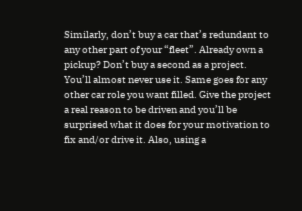Similarly, don’t buy a car that’s redundant to any other part of your “fleet”. Already own a pickup? Don’t buy a second as a project. You’ll almost never use it. Same goes for any other car role you want filled. Give the project a real reason to be driven and you’ll be surprised what it does for your motivation to fix and/or drive it. Also, using a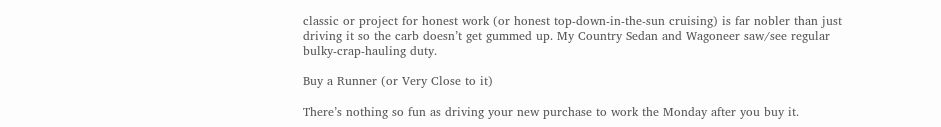classic or project for honest work (or honest top-down-in-the-sun cruising) is far nobler than just driving it so the carb doesn’t get gummed up. My Country Sedan and Wagoneer saw/see regular bulky-crap-hauling duty.

Buy a Runner (or Very Close to it)

There’s nothing so fun as driving your new purchase to work the Monday after you buy it.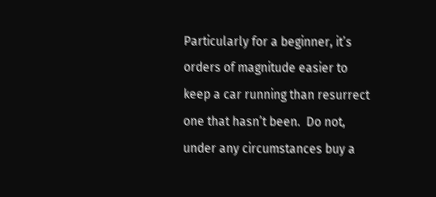Particularly for a beginner, it’s orders of magnitude easier to keep a car running than resurrect one that hasn’t been.  Do not, under any circumstances buy a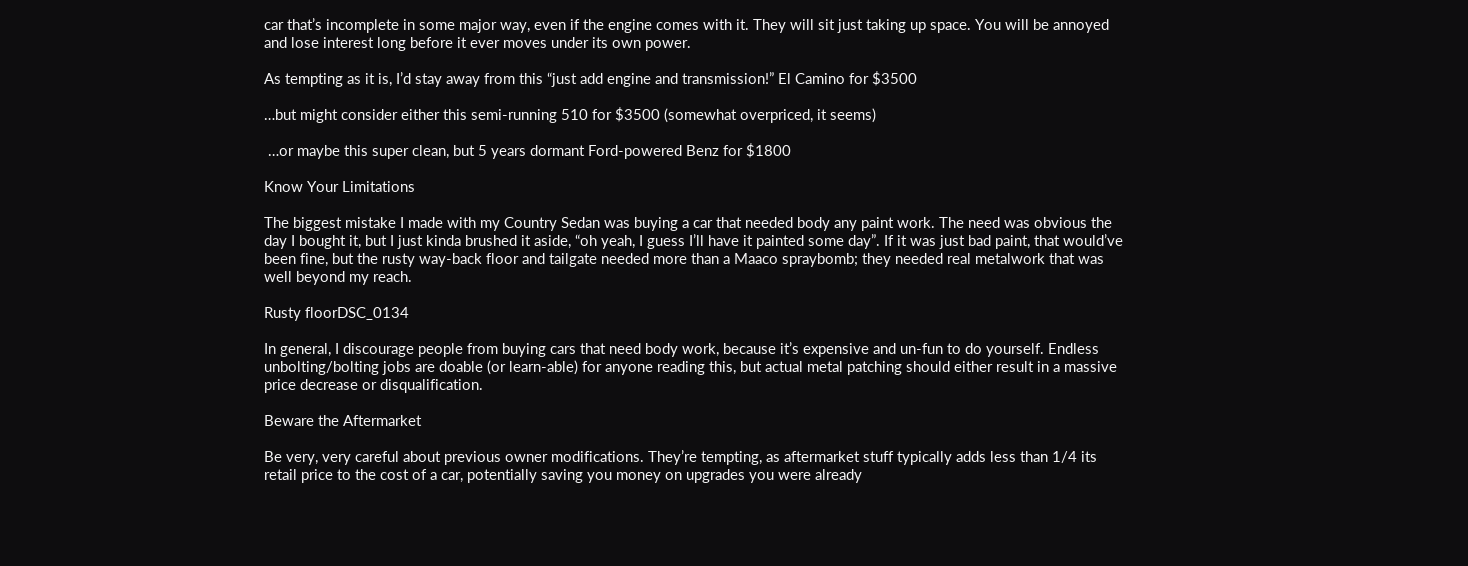car that’s incomplete in some major way, even if the engine comes with it. They will sit just taking up space. You will be annoyed and lose interest long before it ever moves under its own power.

As tempting as it is, I’d stay away from this “just add engine and transmission!” El Camino for $3500

…but might consider either this semi-running 510 for $3500 (somewhat overpriced, it seems)

 …or maybe this super clean, but 5 years dormant Ford-powered Benz for $1800

Know Your Limitations

The biggest mistake I made with my Country Sedan was buying a car that needed body any paint work. The need was obvious the day I bought it, but I just kinda brushed it aside, “oh yeah, I guess I’ll have it painted some day”. If it was just bad paint, that would’ve been fine, but the rusty way-back floor and tailgate needed more than a Maaco spraybomb; they needed real metalwork that was well beyond my reach.

Rusty floorDSC_0134

In general, I discourage people from buying cars that need body work, because it’s expensive and un-fun to do yourself. Endless unbolting/bolting jobs are doable (or learn-able) for anyone reading this, but actual metal patching should either result in a massive price decrease or disqualification.

Beware the Aftermarket

Be very, very careful about previous owner modifications. They’re tempting, as aftermarket stuff typically adds less than 1/4 its retail price to the cost of a car, potentially saving you money on upgrades you were already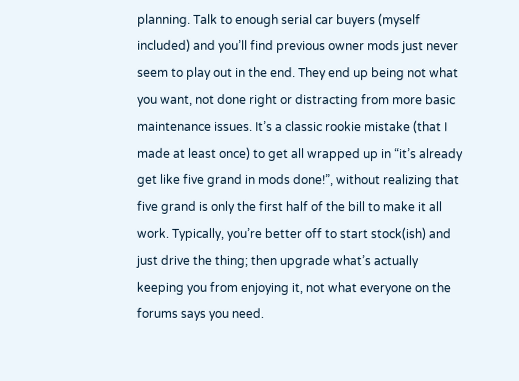planning. Talk to enough serial car buyers (myself included) and you’ll find previous owner mods just never seem to play out in the end. They end up being not what you want, not done right or distracting from more basic maintenance issues. It’s a classic rookie mistake (that I made at least once) to get all wrapped up in “it’s already get like five grand in mods done!”, without realizing that five grand is only the first half of the bill to make it all work. Typically, you’re better off to start stock(ish) and just drive the thing; then upgrade what’s actually keeping you from enjoying it, not what everyone on the forums says you need.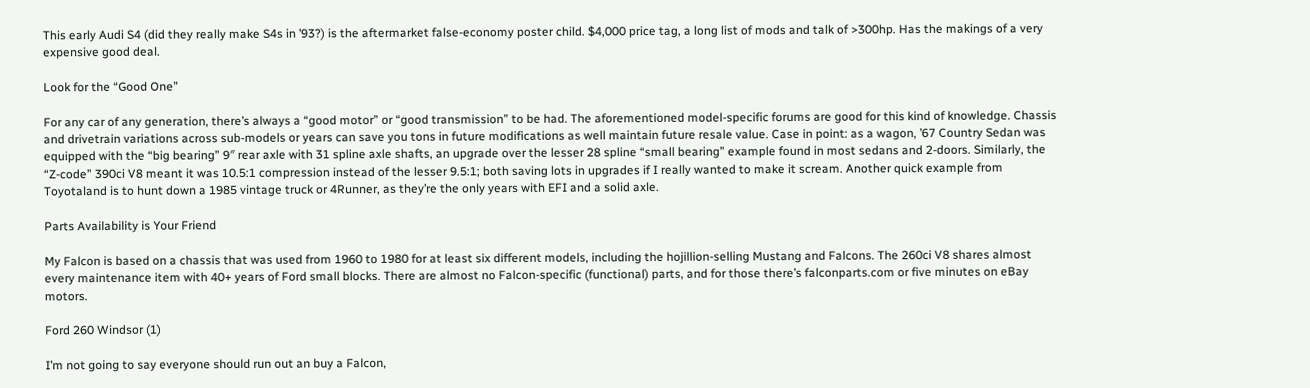This early Audi S4 (did they really make S4s in ’93?) is the aftermarket false-economy poster child. $4,000 price tag, a long list of mods and talk of >300hp. Has the makings of a very expensive good deal.

Look for the “Good One”

For any car of any generation, there’s always a “good motor” or “good transmission” to be had. The aforementioned model-specific forums are good for this kind of knowledge. Chassis and drivetrain variations across sub-models or years can save you tons in future modifications as well maintain future resale value. Case in point: as a wagon, ’67 Country Sedan was equipped with the “big bearing” 9″ rear axle with 31 spline axle shafts, an upgrade over the lesser 28 spline “small bearing” example found in most sedans and 2-doors. Similarly, the “Z-code” 390ci V8 meant it was 10.5:1 compression instead of the lesser 9.5:1; both saving lots in upgrades if I really wanted to make it scream. Another quick example from Toyotaland is to hunt down a 1985 vintage truck or 4Runner, as they’re the only years with EFI and a solid axle.

Parts Availability is Your Friend

My Falcon is based on a chassis that was used from 1960 to 1980 for at least six different models, including the hojillion-selling Mustang and Falcons. The 260ci V8 shares almost every maintenance item with 40+ years of Ford small blocks. There are almost no Falcon-specific (functional) parts, and for those there’s falconparts.com or five minutes on eBay motors.

Ford 260 Windsor (1)

I’m not going to say everyone should run out an buy a Falcon,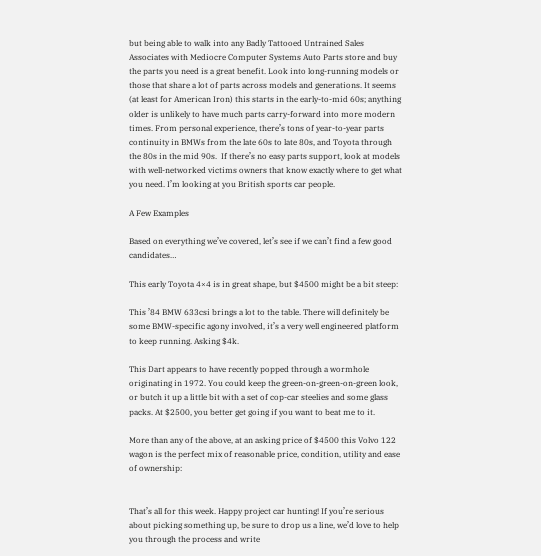but being able to walk into any Badly Tattooed Untrained Sales Associates with Mediocre Computer Systems Auto Parts store and buy the parts you need is a great benefit. Look into long-running models or those that share a lot of parts across models and generations. It seems (at least for American Iron) this starts in the early-to-mid 60s; anything older is unlikely to have much parts carry-forward into more modern times. From personal experience, there’s tons of year-to-year parts continuity in BMWs from the late 60s to late 80s, and Toyota through the 80s in the mid 90s.  If there’s no easy parts support, look at models with well-networked victims owners that know exactly where to get what you need. I’m looking at you British sports car people.

A Few Examples

Based on everything we’ve covered, let’s see if we can’t find a few good candidates…

This early Toyota 4×4 is in great shape, but $4500 might be a bit steep:

This ’84 BMW 633csi brings a lot to the table. There will definitely be some BMW-specific agony involved, it’s a very well engineered platform to keep running. Asking $4k.

This Dart appears to have recently popped through a wormhole originating in 1972. You could keep the green-on-green-on-green look, or butch it up a little bit with a set of cop-car steelies and some glass packs. At $2500, you better get going if you want to beat me to it.

More than any of the above, at an asking price of $4500 this Volvo 122 wagon is the perfect mix of reasonable price, condition, utility and ease of ownership:


That’s all for this week. Happy project car hunting! If you’re serious about picking something up, be sure to drop us a line, we’d love to help you through the process and write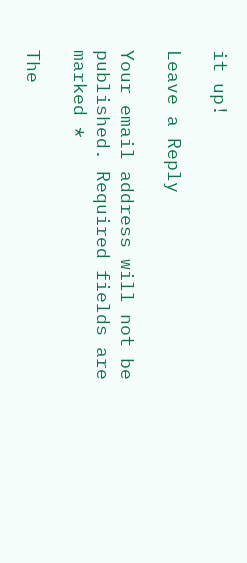it up!

Leave a Reply

Your email address will not be published. Required fields are marked *

The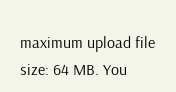maximum upload file size: 64 MB. You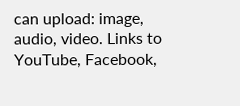can upload: image, audio, video. Links to YouTube, Facebook,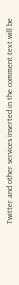Twitter and other services inserted in the comment text will be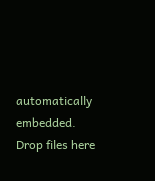automatically embedded. Drop files here